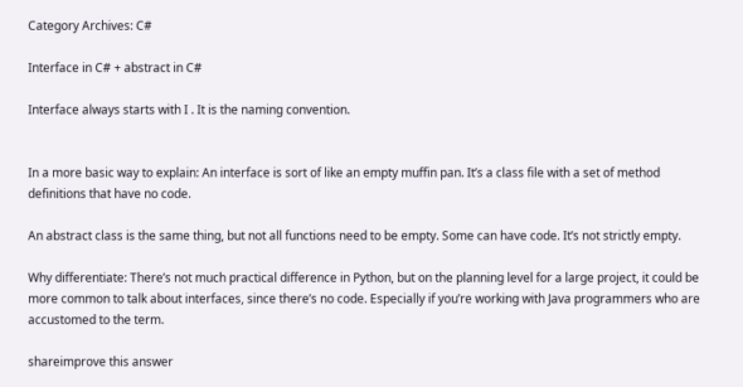Category Archives: C#

Interface in C# + abstract in C#

Interface always starts with I . It is the naming convention.


In a more basic way to explain: An interface is sort of like an empty muffin pan. It’s a class file with a set of method definitions that have no code.

An abstract class is the same thing, but not all functions need to be empty. Some can have code. It’s not strictly empty.

Why differentiate: There’s not much practical difference in Python, but on the planning level for a large project, it could be more common to talk about interfaces, since there’s no code. Especially if you’re working with Java programmers who are accustomed to the term.

shareimprove this answer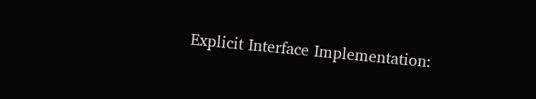Explicit Interface Implementation: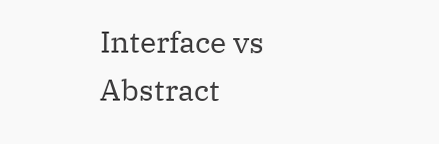Interface vs Abstract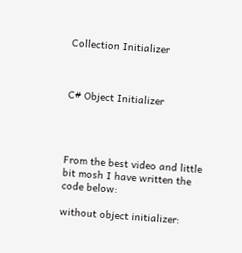Collection Initializer



C# Object Initializer




From the best video and little bit mosh I have written the code below:

without object initializer: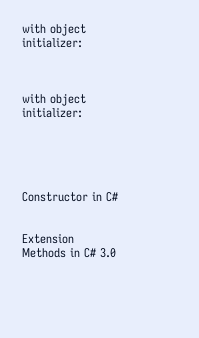with object initializer:



with object initializer:





Constructor in C#


Extension Methods in C# 3.0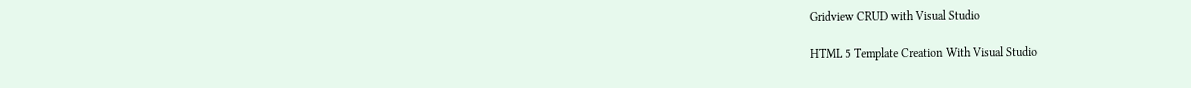Gridview CRUD with Visual Studio

HTML 5 Template Creation With Visual Studio